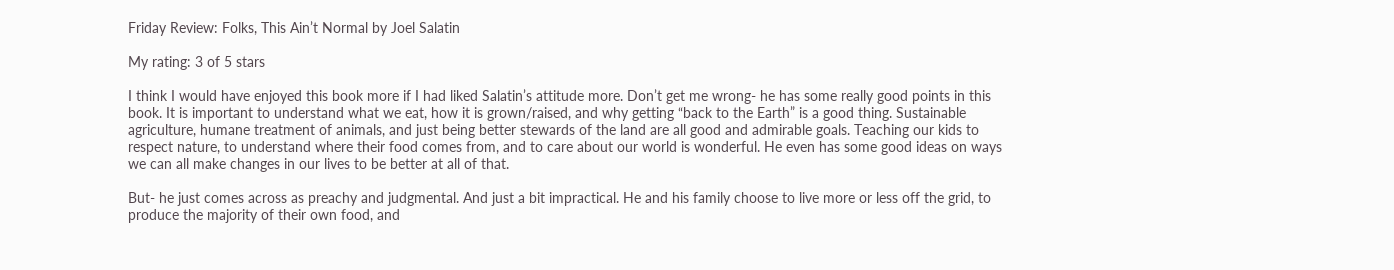Friday Review: Folks, This Ain’t Normal by Joel Salatin

My rating: 3 of 5 stars

I think I would have enjoyed this book more if I had liked Salatin’s attitude more. Don’t get me wrong- he has some really good points in this book. It is important to understand what we eat, how it is grown/raised, and why getting “back to the Earth” is a good thing. Sustainable agriculture, humane treatment of animals, and just being better stewards of the land are all good and admirable goals. Teaching our kids to respect nature, to understand where their food comes from, and to care about our world is wonderful. He even has some good ideas on ways we can all make changes in our lives to be better at all of that.

But- he just comes across as preachy and judgmental. And just a bit impractical. He and his family choose to live more or less off the grid, to produce the majority of their own food, and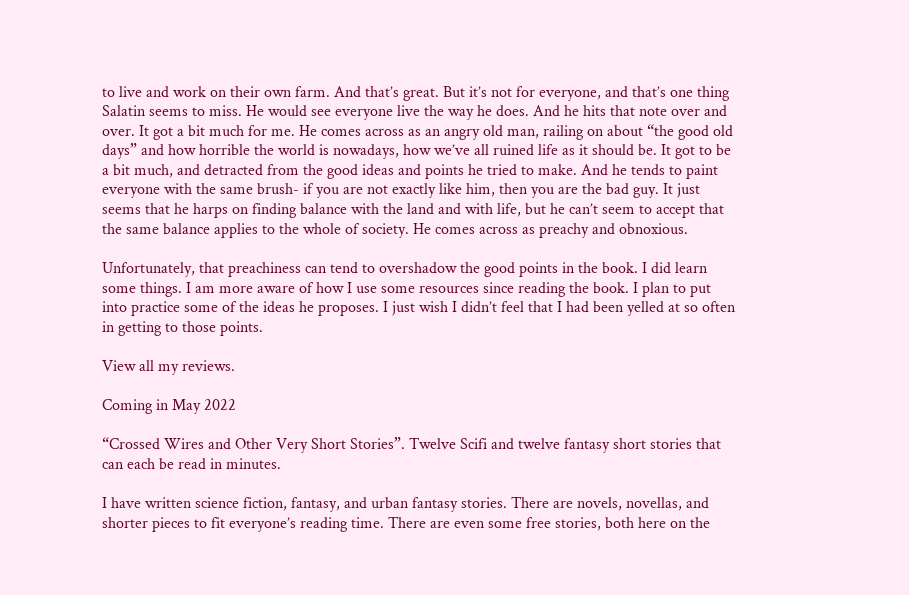to live and work on their own farm. And that’s great. But it’s not for everyone, and that’s one thing Salatin seems to miss. He would see everyone live the way he does. And he hits that note over and over. It got a bit much for me. He comes across as an angry old man, railing on about “the good old days” and how horrible the world is nowadays, how we’ve all ruined life as it should be. It got to be a bit much, and detracted from the good ideas and points he tried to make. And he tends to paint everyone with the same brush- if you are not exactly like him, then you are the bad guy. It just seems that he harps on finding balance with the land and with life, but he can’t seem to accept that the same balance applies to the whole of society. He comes across as preachy and obnoxious.

Unfortunately, that preachiness can tend to overshadow the good points in the book. I did learn some things. I am more aware of how I use some resources since reading the book. I plan to put into practice some of the ideas he proposes. I just wish I didn’t feel that I had been yelled at so often in getting to those points.

View all my reviews.

Coming in May 2022

“Crossed Wires and Other Very Short Stories”. Twelve Scifi and twelve fantasy short stories that can each be read in minutes.

I have written science fiction, fantasy, and urban fantasy stories. There are novels, novellas, and shorter pieces to fit everyone’s reading time. There are even some free stories, both here on the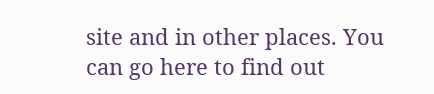site and in other places. You can go here to find out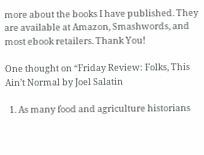more about the books I have published. They are available at Amazon, Smashwords, and most ebook retailers. Thank You!

One thought on “Friday Review: Folks, This Ain’t Normal by Joel Salatin

  1. As many food and agriculture historians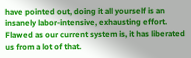have pointed out, doing it all yourself is an insanely labor-intensive, exhausting effort. Flawed as our current system is, it has liberated us from a lot of that.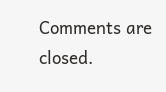Comments are closed.